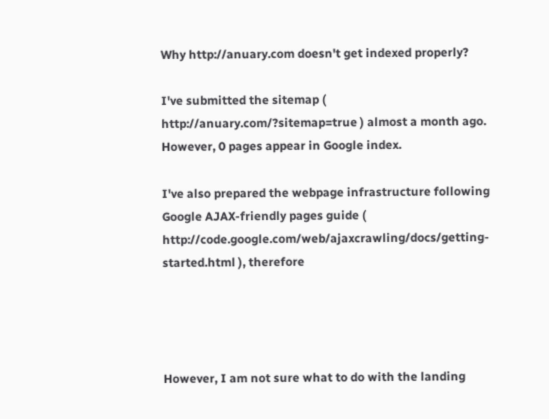Why http://anuary.com doesn't get indexed properly?

I've submitted the sitemap ( http://anuary.com/?sitemap=true ) almost a month ago. However, 0 pages appear in Google index.

I've also prepared the webpage infrastructure following Google AJAX-friendly pages guide ( http://code.google.com/web/ajaxcrawling/docs/getting-started.html ), therefore




However, I am not sure what to do with the landing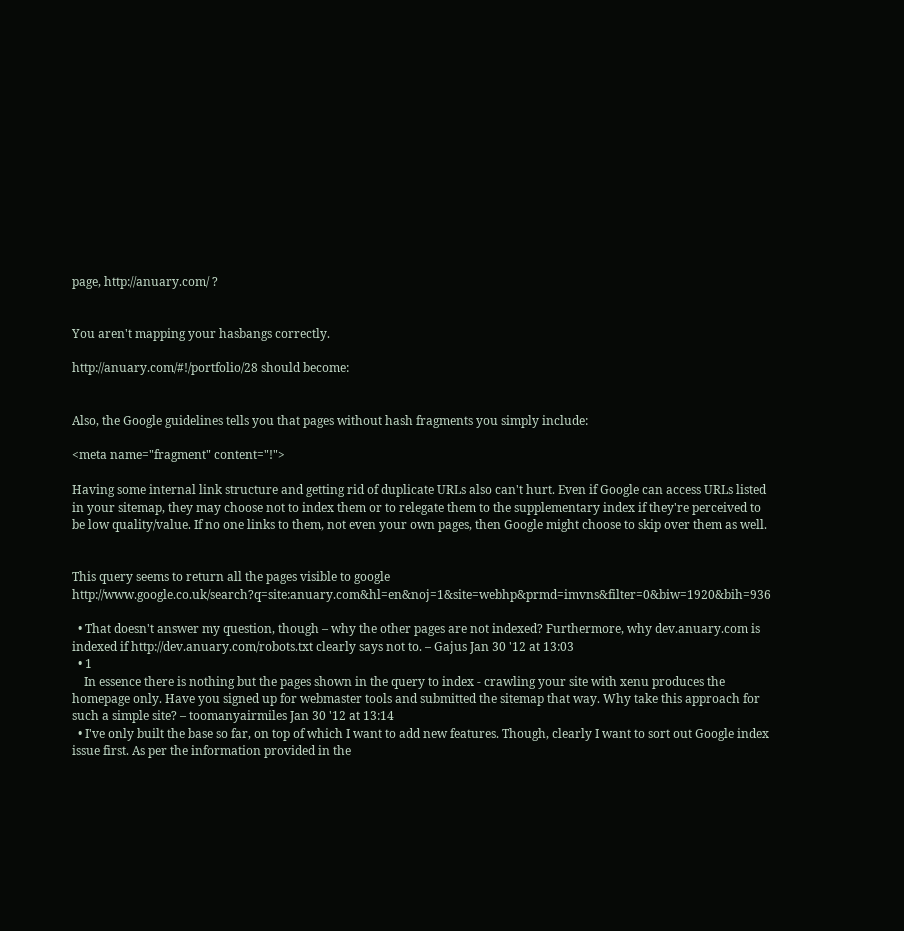page, http://anuary.com/ ?


You aren't mapping your hasbangs correctly.

http://anuary.com/#!/portfolio/28 should become:


Also, the Google guidelines tells you that pages without hash fragments you simply include:

<meta name="fragment" content="!">

Having some internal link structure and getting rid of duplicate URLs also can't hurt. Even if Google can access URLs listed in your sitemap, they may choose not to index them or to relegate them to the supplementary index if they're perceived to be low quality/value. If no one links to them, not even your own pages, then Google might choose to skip over them as well.


This query seems to return all the pages visible to google http://www.google.co.uk/search?q=site:anuary.com&hl=en&noj=1&site=webhp&prmd=imvns&filter=0&biw=1920&bih=936

  • That doesn't answer my question, though – why the other pages are not indexed? Furthermore, why dev.anuary.com is indexed if http://dev.anuary.com/robots.txt clearly says not to. – Gajus Jan 30 '12 at 13:03
  • 1
    In essence there is nothing but the pages shown in the query to index - crawling your site with xenu produces the homepage only. Have you signed up for webmaster tools and submitted the sitemap that way. Why take this approach for such a simple site? – toomanyairmiles Jan 30 '12 at 13:14
  • I've only built the base so far, on top of which I want to add new features. Though, clearly I want to sort out Google index issue first. As per the information provided in the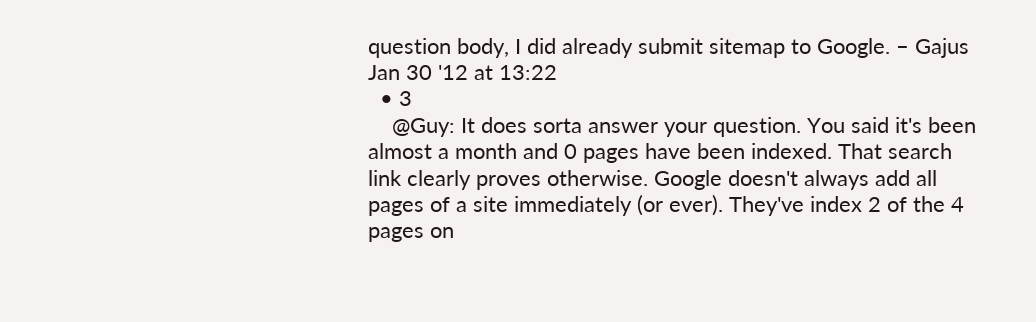question body, I did already submit sitemap to Google. – Gajus Jan 30 '12 at 13:22
  • 3
    @Guy: It does sorta answer your question. You said it's been almost a month and 0 pages have been indexed. That search link clearly proves otherwise. Google doesn't always add all pages of a site immediately (or ever). They've index 2 of the 4 pages on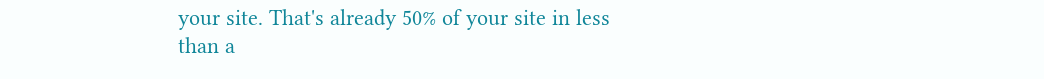your site. That's already 50% of your site in less than a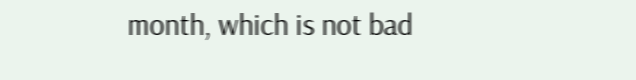month, which is not bad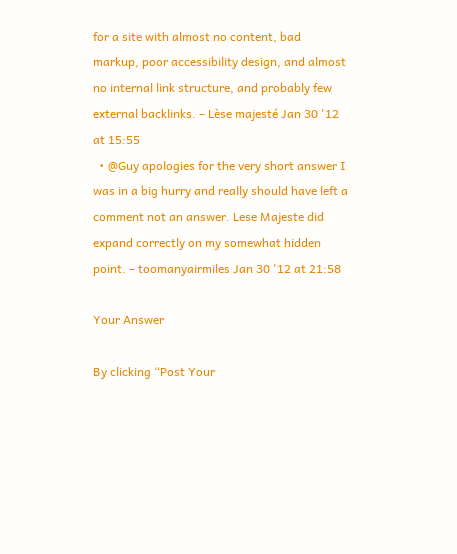for a site with almost no content, bad markup, poor accessibility design, and almost no internal link structure, and probably few external backlinks. – Lèse majesté Jan 30 '12 at 15:55
  • @Guy apologies for the very short answer I was in a big hurry and really should have left a comment not an answer. Lese Majeste did expand correctly on my somewhat hidden point. – toomanyairmiles Jan 30 '12 at 21:58

Your Answer

By clicking “Post Your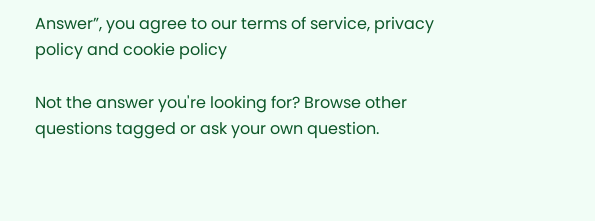Answer”, you agree to our terms of service, privacy policy and cookie policy

Not the answer you're looking for? Browse other questions tagged or ask your own question.